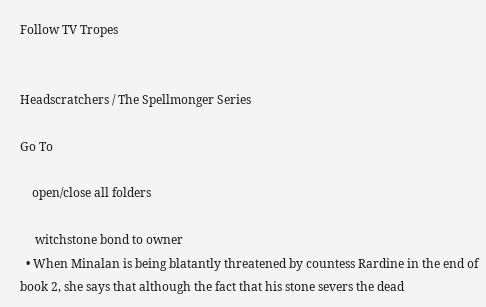Follow TV Tropes


Headscratchers / The Spellmonger Series

Go To

    open/close all folders

     witchstone bond to owner
  • When Minalan is being blatantly threatened by countess Rardine in the end of book 2, she says that although the fact that his stone severs the dead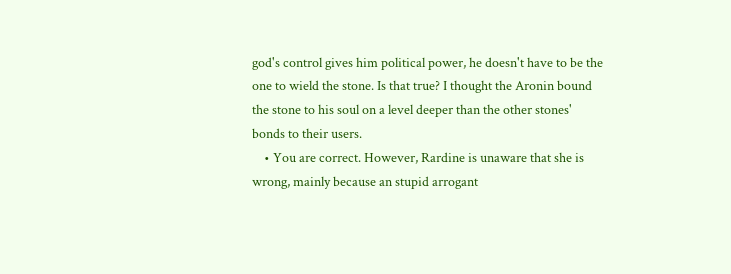god's control gives him political power, he doesn't have to be the one to wield the stone. Is that true? I thought the Aronin bound the stone to his soul on a level deeper than the other stones' bonds to their users.
    • You are correct. However, Rardine is unaware that she is wrong, mainly because an stupid arrogant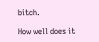bitch.

How well does it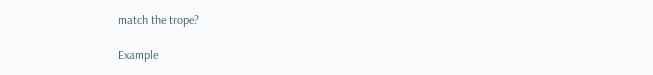match the trope?

Example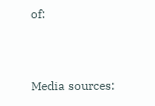of:


Media sources: